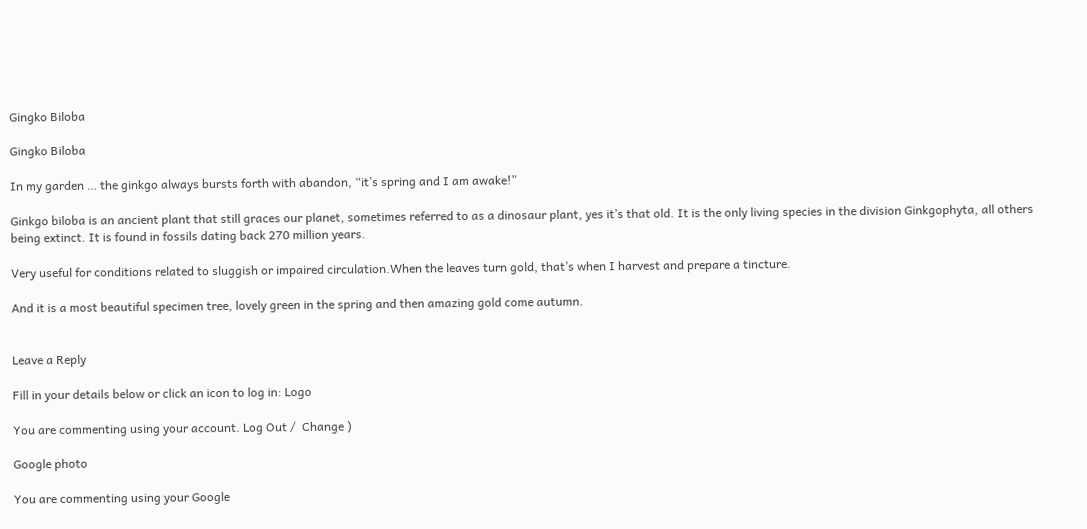Gingko Biloba

Gingko Biloba

In my garden … the ginkgo always bursts forth with abandon, “it’s spring and I am awake!”

Ginkgo biloba is an ancient plant that still graces our planet, sometimes referred to as a dinosaur plant, yes it’s that old. It is the only living species in the division Ginkgophyta, all others being extinct. It is found in fossils dating back 270 million years.

Very useful for conditions related to sluggish or impaired circulation.When the leaves turn gold, that’s when I harvest and prepare a tincture.

And it is a most beautiful specimen tree, lovely green in the spring and then amazing gold come autumn.


Leave a Reply

Fill in your details below or click an icon to log in: Logo

You are commenting using your account. Log Out /  Change )

Google photo

You are commenting using your Google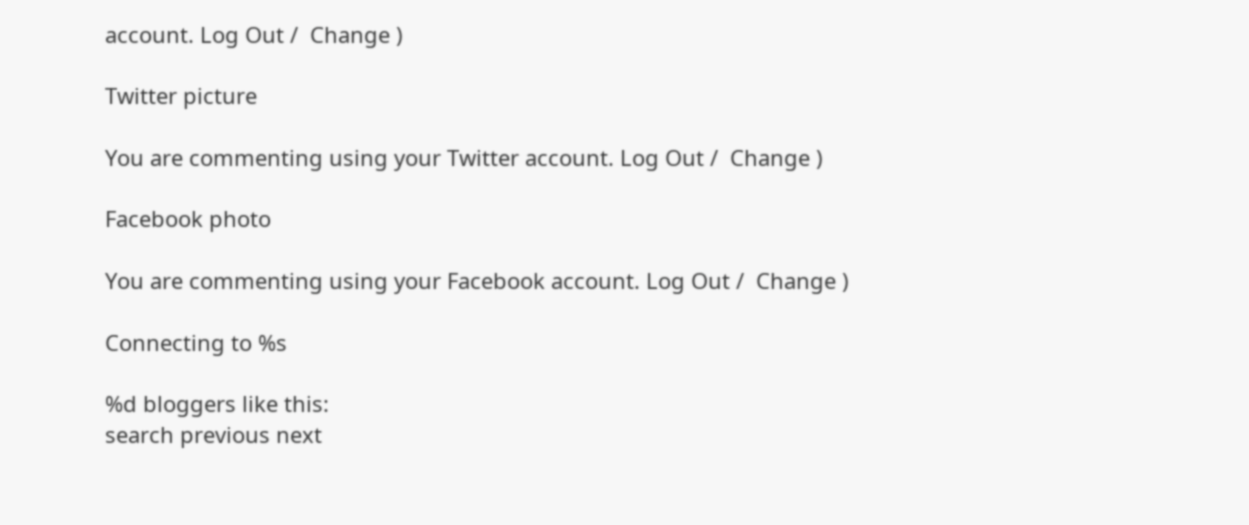account. Log Out /  Change )

Twitter picture

You are commenting using your Twitter account. Log Out /  Change )

Facebook photo

You are commenting using your Facebook account. Log Out /  Change )

Connecting to %s

%d bloggers like this:
search previous next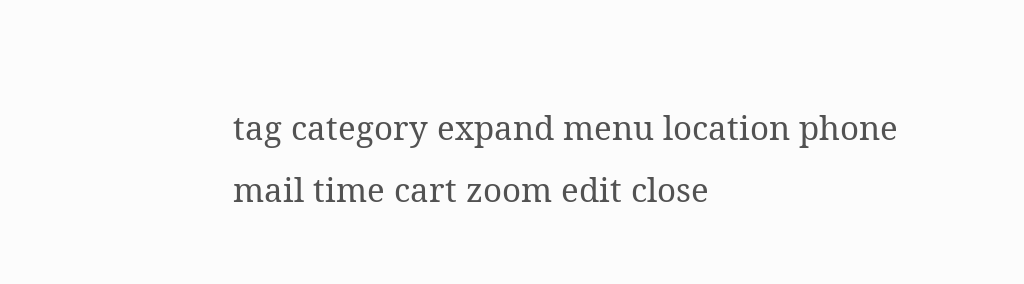tag category expand menu location phone mail time cart zoom edit close